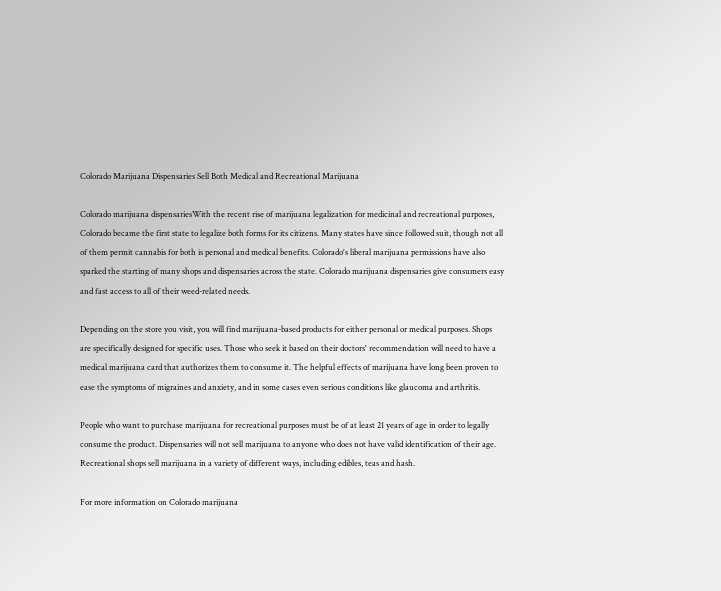Colorado Marijuana Dispensaries Sell Both Medical and Recreational Marijuana

Colorado marijuana dispensariesWith the recent rise of marijuana legalization for medicinal and recreational purposes, Colorado became the first state to legalize both forms for its citizens. Many states have since followed suit, though not all of them permit cannabis for both is personal and medical benefits. Colorado's liberal marijuana permissions have also sparked the starting of many shops and dispensaries across the state. Colorado marijuana dispensaries give consumers easy and fast access to all of their weed-related needs.

Depending on the store you visit, you will find marijuana-based products for either personal or medical purposes. Shops are specifically designed for specific uses. Those who seek it based on their doctors' recommendation will need to have a medical marijuana card that authorizes them to consume it. The helpful effects of marijuana have long been proven to ease the symptoms of migraines and anxiety, and in some cases even serious conditions like glaucoma and arthritis.

People who want to purchase marijuana for recreational purposes must be of at least 21 years of age in order to legally consume the product. Dispensaries will not sell marijuana to anyone who does not have valid identification of their age. Recreational shops sell marijuana in a variety of different ways, including edibles, teas and hash.

For more information on Colorado marijuana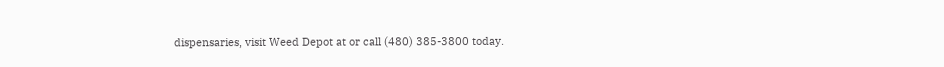dispensaries, visit Weed Depot at or call (480) 385-3800 today.